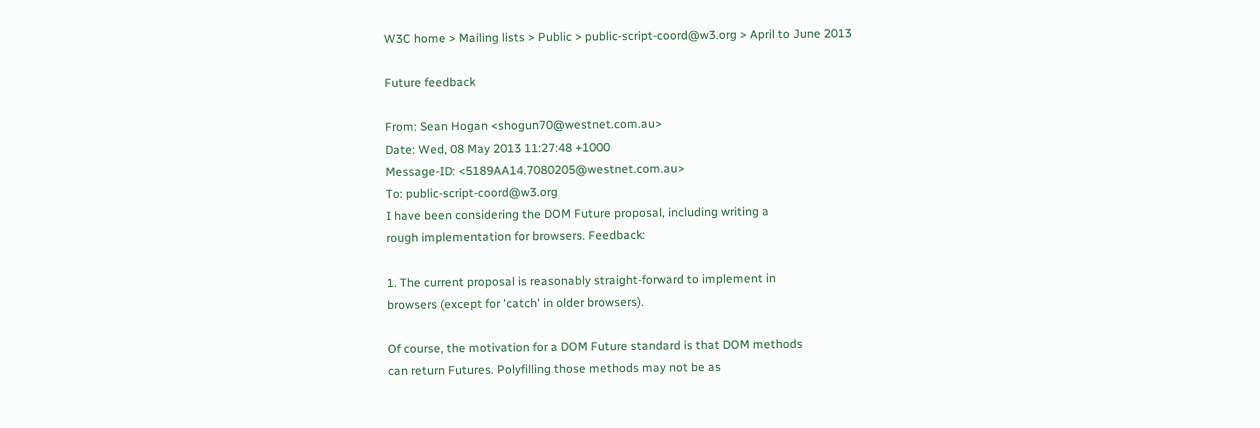W3C home > Mailing lists > Public > public-script-coord@w3.org > April to June 2013

Future feedback

From: Sean Hogan <shogun70@westnet.com.au>
Date: Wed, 08 May 2013 11:27:48 +1000
Message-ID: <5189AA14.7080205@westnet.com.au>
To: public-script-coord@w3.org
I have been considering the DOM Future proposal, including writing a
rough implementation for browsers. Feedback:

1. The current proposal is reasonably straight-forward to implement in
browsers (except for 'catch' in older browsers).

Of course, the motivation for a DOM Future standard is that DOM methods
can return Futures. Polyfilling those methods may not be as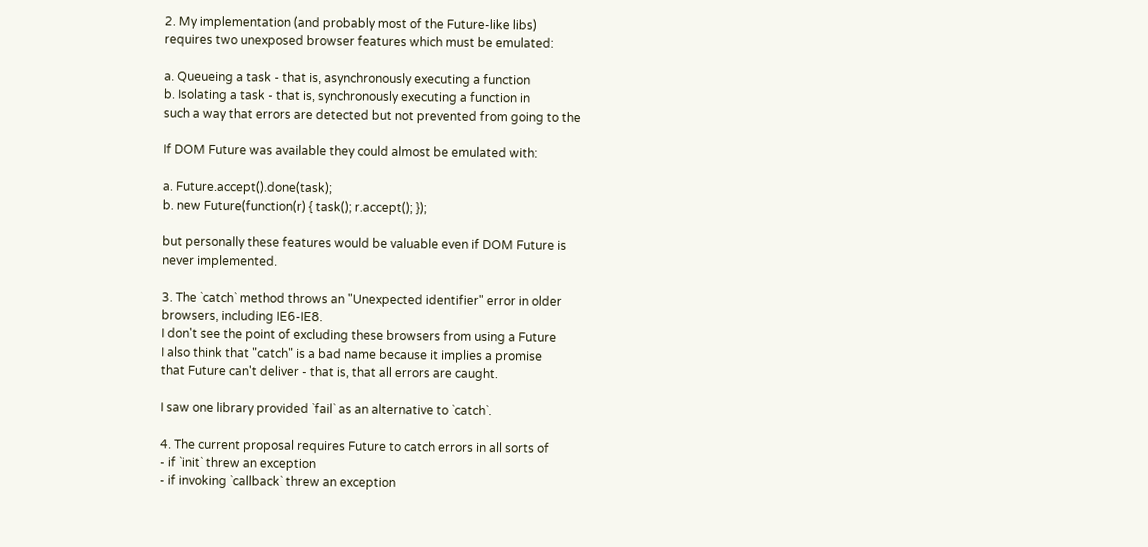2. My implementation (and probably most of the Future-like libs)
requires two unexposed browser features which must be emulated:

a. Queueing a task - that is, asynchronously executing a function
b. Isolating a task - that is, synchronously executing a function in
such a way that errors are detected but not prevented from going to the

If DOM Future was available they could almost be emulated with:

a. Future.accept().done(task);
b. new Future(function(r) { task(); r.accept(); });

but personally these features would be valuable even if DOM Future is
never implemented.

3. The `catch` method throws an "Unexpected identifier" error in older
browsers, including IE6-IE8.
I don't see the point of excluding these browsers from using a Future
I also think that "catch" is a bad name because it implies a promise
that Future can't deliver - that is, that all errors are caught.

I saw one library provided `fail` as an alternative to `catch`.

4. The current proposal requires Future to catch errors in all sorts of
- if `init` threw an exception
- if invoking `callback` threw an exception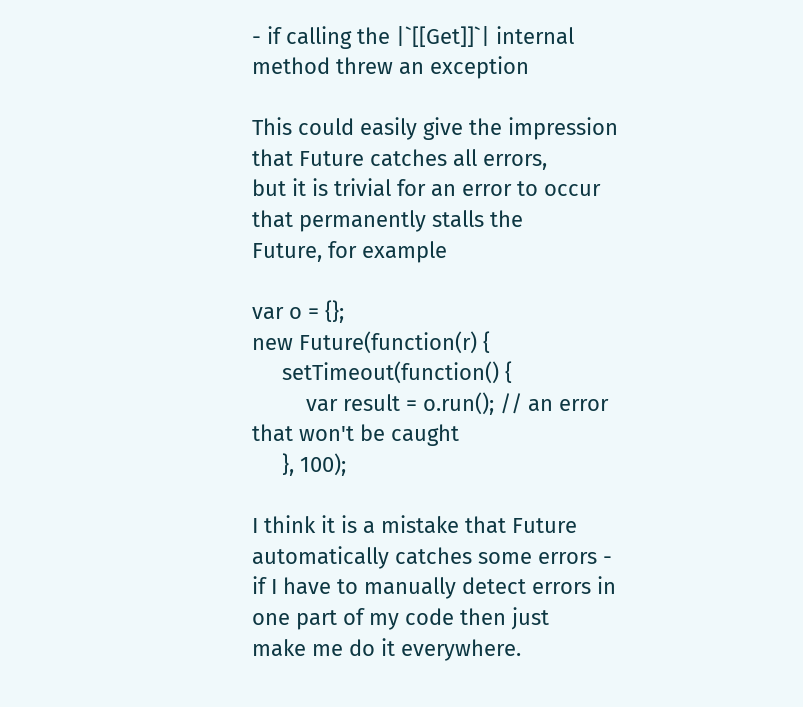- if calling the |`[[Get]]`| internal method threw an exception

This could easily give the impression that Future catches all errors,
but it is trivial for an error to occur that permanently stalls the
Future, for example

var o = {};
new Future(function(r) {
     setTimeout(function() {
         var result = o.run(); // an error that won't be caught
     }, 100);

I think it is a mistake that Future automatically catches some errors -
if I have to manually detect errors in one part of my code then just
make me do it everywhere.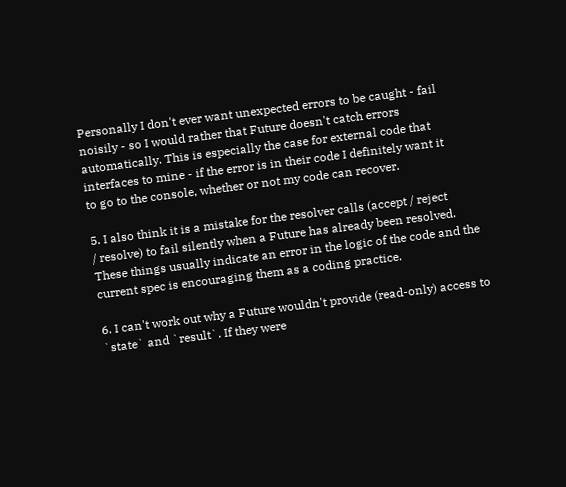Personally I don't ever want unexpected errors to be caught - fail
noisily - so I would rather that Future doesn't catch errors
automatically. This is especially the case for external code that
interfaces to mine - if the error is in their code I definitely want it
to go to the console, whether or not my code can recover.

5. I also think it is a mistake for the resolver calls (accept / reject
/ resolve) to fail silently when a Future has already been resolved.
These things usually indicate an error in the logic of the code and the
current spec is encouraging them as a coding practice.

6. I can't work out why a Future wouldn't provide (read-only) access to
`state` and `result`. If they were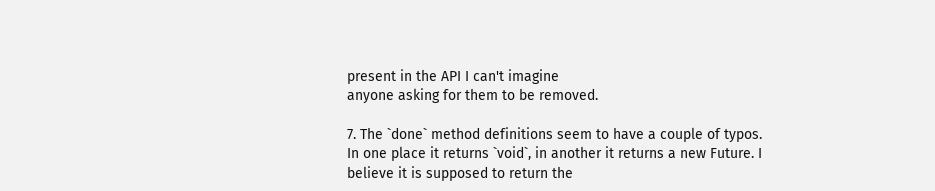present in the API I can't imagine
anyone asking for them to be removed.

7. The `done` method definitions seem to have a couple of typos.
In one place it returns `void`, in another it returns a new Future. I
believe it is supposed to return the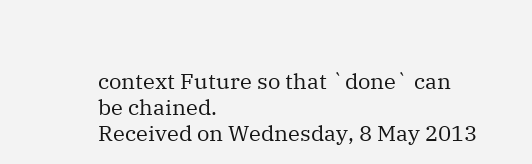context Future so that `done` can
be chained.
Received on Wednesday, 8 May 2013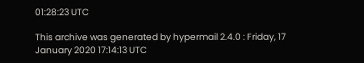01:28:23 UTC

This archive was generated by hypermail 2.4.0 : Friday, 17 January 2020 17:14:13 UTC